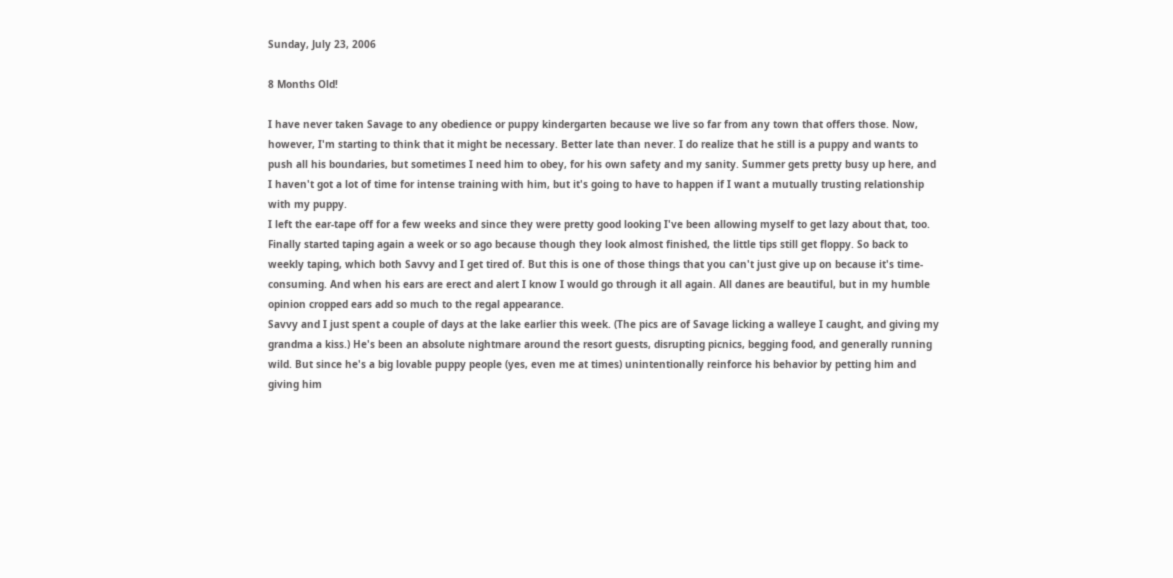Sunday, July 23, 2006

8 Months Old!

I have never taken Savage to any obedience or puppy kindergarten because we live so far from any town that offers those. Now, however, I'm starting to think that it might be necessary. Better late than never. I do realize that he still is a puppy and wants to push all his boundaries, but sometimes I need him to obey, for his own safety and my sanity. Summer gets pretty busy up here, and I haven't got a lot of time for intense training with him, but it's going to have to happen if I want a mutually trusting relationship with my puppy.
I left the ear-tape off for a few weeks and since they were pretty good looking I've been allowing myself to get lazy about that, too. Finally started taping again a week or so ago because though they look almost finished, the little tips still get floppy. So back to weekly taping, which both Savvy and I get tired of. But this is one of those things that you can't just give up on because it's time-consuming. And when his ears are erect and alert I know I would go through it all again. All danes are beautiful, but in my humble opinion cropped ears add so much to the regal appearance.
Savvy and I just spent a couple of days at the lake earlier this week. (The pics are of Savage licking a walleye I caught, and giving my grandma a kiss.) He's been an absolute nightmare around the resort guests, disrupting picnics, begging food, and generally running wild. But since he's a big lovable puppy people (yes, even me at times) unintentionally reinforce his behavior by petting him and giving him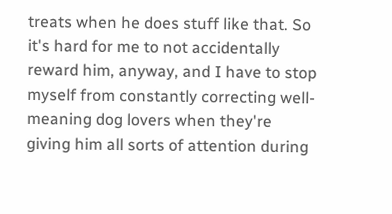treats when he does stuff like that. So it's hard for me to not accidentally reward him, anyway, and I have to stop myself from constantly correcting well-meaning dog lovers when they're giving him all sorts of attention during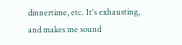dinnertime, etc. It's exhausting, and makes me sound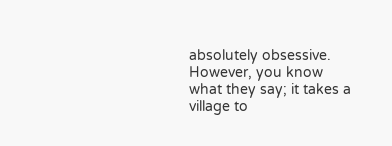absolutely obsessive. However, you know what they say; it takes a village to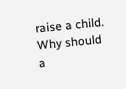raise a child. Why should a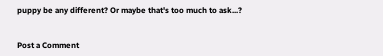puppy be any different? Or maybe that's too much to ask...?


Post a Comment